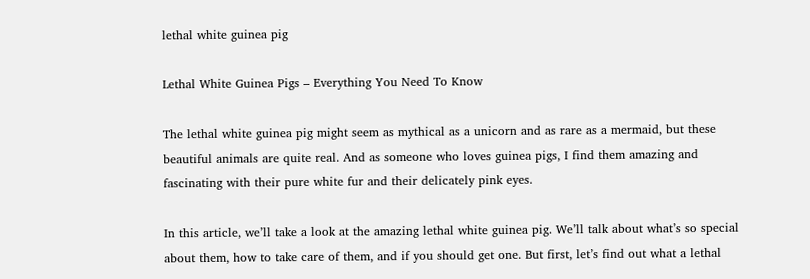lethal white guinea pig

Lethal White Guinea Pigs – Everything You Need To Know

The lethal white guinea pig might seem as mythical as a unicorn and as rare as a mermaid, but these beautiful animals are quite real. And as someone who loves guinea pigs, I find them amazing and fascinating with their pure white fur and their delicately pink eyes.

In this article, we’ll take a look at the amazing lethal white guinea pig. We’ll talk about what’s so special about them, how to take care of them, and if you should get one. But first, let’s find out what a lethal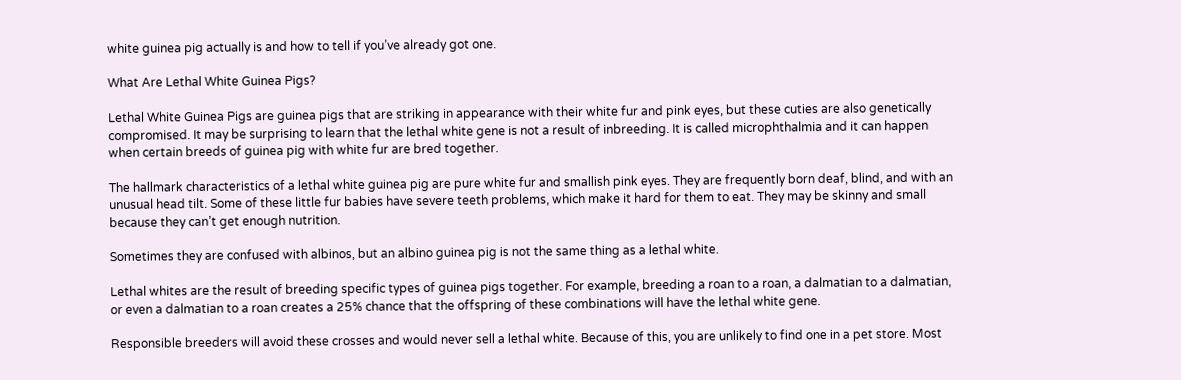white guinea pig actually is and how to tell if you’ve already got one.

What Are Lethal White Guinea Pigs?

Lethal White Guinea Pigs are guinea pigs that are striking in appearance with their white fur and pink eyes, but these cuties are also genetically compromised. It may be surprising to learn that the lethal white gene is not a result of inbreeding. It is called microphthalmia and it can happen when certain breeds of guinea pig with white fur are bred together.

The hallmark characteristics of a lethal white guinea pig are pure white fur and smallish pink eyes. They are frequently born deaf, blind, and with an unusual head tilt. Some of these little fur babies have severe teeth problems, which make it hard for them to eat. They may be skinny and small because they can’t get enough nutrition.

Sometimes they are confused with albinos, but an albino guinea pig is not the same thing as a lethal white.

Lethal whites are the result of breeding specific types of guinea pigs together. For example, breeding a roan to a roan, a dalmatian to a dalmatian, or even a dalmatian to a roan creates a 25% chance that the offspring of these combinations will have the lethal white gene.

Responsible breeders will avoid these crosses and would never sell a lethal white. Because of this, you are unlikely to find one in a pet store. Most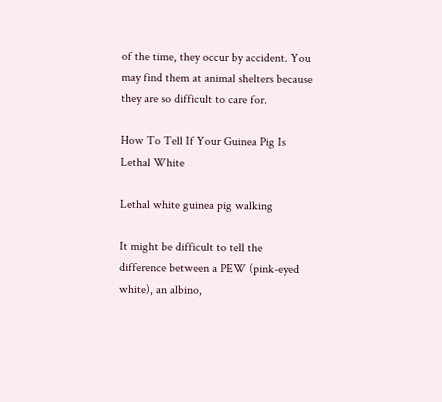of the time, they occur by accident. You may find them at animal shelters because they are so difficult to care for.

How To Tell If Your Guinea Pig Is Lethal White

Lethal white guinea pig walking

It might be difficult to tell the difference between a PEW (pink-eyed white), an albino,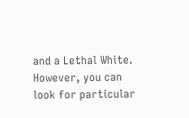and a Lethal White. However, you can look for particular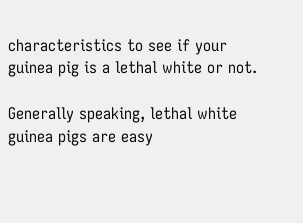characteristics to see if your guinea pig is a lethal white or not.

Generally speaking, lethal white guinea pigs are easy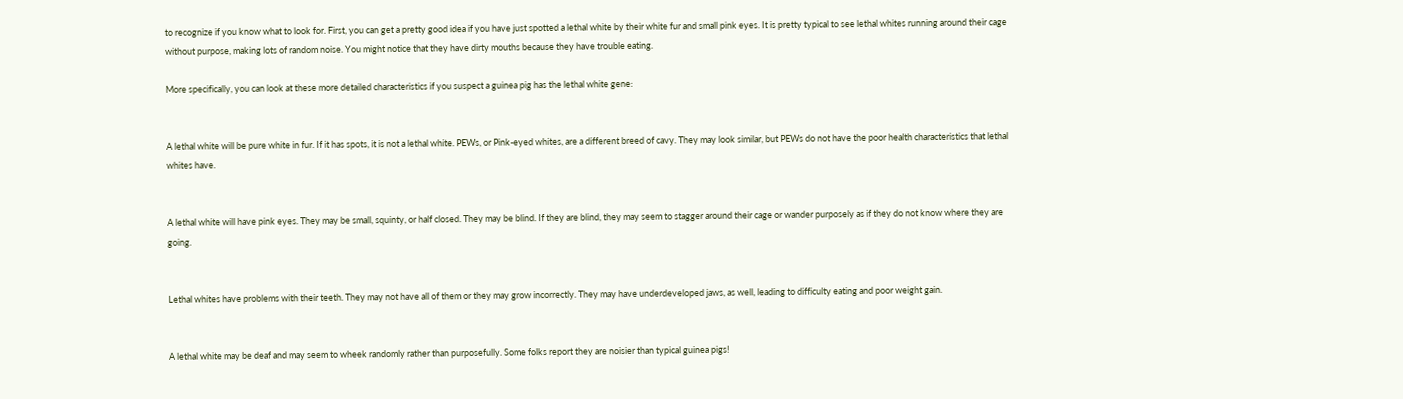to recognize if you know what to look for. First, you can get a pretty good idea if you have just spotted a lethal white by their white fur and small pink eyes. It is pretty typical to see lethal whites running around their cage without purpose, making lots of random noise. You might notice that they have dirty mouths because they have trouble eating.

More specifically, you can look at these more detailed characteristics if you suspect a guinea pig has the lethal white gene:


A lethal white will be pure white in fur. If it has spots, it is not a lethal white. PEWs, or Pink-eyed whites, are a different breed of cavy. They may look similar, but PEWs do not have the poor health characteristics that lethal whites have.


A lethal white will have pink eyes. They may be small, squinty, or half closed. They may be blind. If they are blind, they may seem to stagger around their cage or wander purposely as if they do not know where they are going.


Lethal whites have problems with their teeth. They may not have all of them or they may grow incorrectly. They may have underdeveloped jaws, as well, leading to difficulty eating and poor weight gain.


A lethal white may be deaf and may seem to wheek randomly rather than purposefully. Some folks report they are noisier than typical guinea pigs!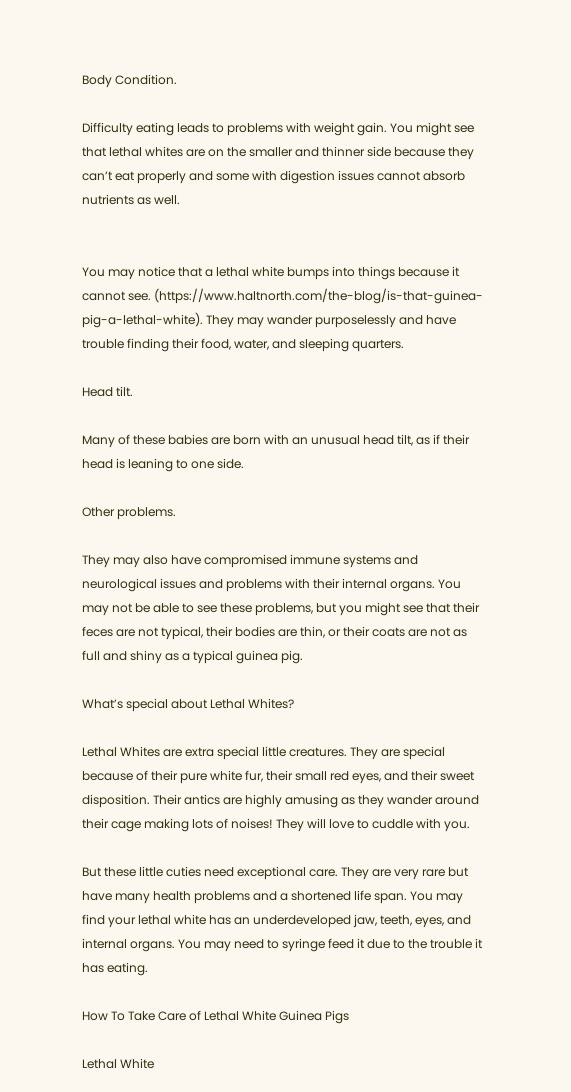Body Condition.

Difficulty eating leads to problems with weight gain. You might see that lethal whites are on the smaller and thinner side because they can’t eat properly and some with digestion issues cannot absorb nutrients as well.


You may notice that a lethal white bumps into things because it cannot see. (https://www.haltnorth.com/the-blog/is-that-guinea-pig-a-lethal-white). They may wander purposelessly and have trouble finding their food, water, and sleeping quarters.

Head tilt.

Many of these babies are born with an unusual head tilt, as if their head is leaning to one side.

Other problems.

They may also have compromised immune systems and neurological issues and problems with their internal organs. You may not be able to see these problems, but you might see that their feces are not typical, their bodies are thin, or their coats are not as full and shiny as a typical guinea pig.

What’s special about Lethal Whites?

Lethal Whites are extra special little creatures. They are special because of their pure white fur, their small red eyes, and their sweet disposition. Their antics are highly amusing as they wander around their cage making lots of noises! They will love to cuddle with you.

But these little cuties need exceptional care. They are very rare but have many health problems and a shortened life span. You may find your lethal white has an underdeveloped jaw, teeth, eyes, and internal organs. You may need to syringe feed it due to the trouble it has eating.

How To Take Care of Lethal White Guinea Pigs

Lethal White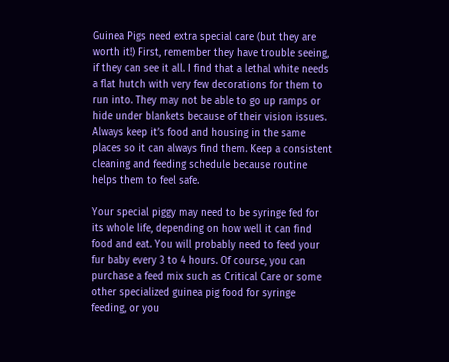Guinea Pigs need extra special care (but they are worth it!) First, remember they have trouble seeing, if they can see it all. I find that a lethal white needs a flat hutch with very few decorations for them to run into. They may not be able to go up ramps or hide under blankets because of their vision issues. Always keep it’s food and housing in the same places so it can always find them. Keep a consistent cleaning and feeding schedule because routine helps them to feel safe.

Your special piggy may need to be syringe fed for its whole life, depending on how well it can find food and eat. You will probably need to feed your fur baby every 3 to 4 hours. Of course, you can purchase a feed mix such as Critical Care or some other specialized guinea pig food for syringe feeding, or you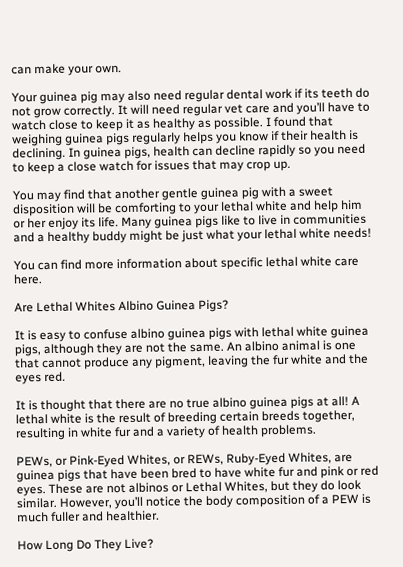can make your own.

Your guinea pig may also need regular dental work if its teeth do not grow correctly. It will need regular vet care and you’ll have to watch close to keep it as healthy as possible. I found that weighing guinea pigs regularly helps you know if their health is declining. In guinea pigs, health can decline rapidly so you need to keep a close watch for issues that may crop up.

You may find that another gentle guinea pig with a sweet disposition will be comforting to your lethal white and help him or her enjoy its life. Many guinea pigs like to live in communities and a healthy buddy might be just what your lethal white needs!

You can find more information about specific lethal white care here.

Are Lethal Whites Albino Guinea Pigs?

It is easy to confuse albino guinea pigs with lethal white guinea pigs, although they are not the same. An albino animal is one that cannot produce any pigment, leaving the fur white and the eyes red.

It is thought that there are no true albino guinea pigs at all! A lethal white is the result of breeding certain breeds together, resulting in white fur and a variety of health problems.

PEWs, or Pink-Eyed Whites, or REWs, Ruby-Eyed Whites, are guinea pigs that have been bred to have white fur and pink or red eyes. These are not albinos or Lethal Whites, but they do look similar. However, you’ll notice the body composition of a PEW is much fuller and healthier.

How Long Do They Live?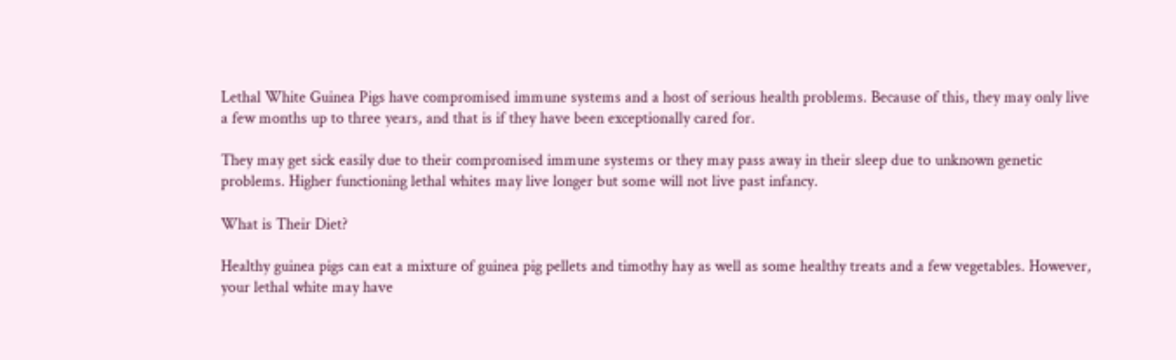Lethal White Guinea Pigs have compromised immune systems and a host of serious health problems. Because of this, they may only live a few months up to three years, and that is if they have been exceptionally cared for.

They may get sick easily due to their compromised immune systems or they may pass away in their sleep due to unknown genetic problems. Higher functioning lethal whites may live longer but some will not live past infancy.

What is Their Diet?

Healthy guinea pigs can eat a mixture of guinea pig pellets and timothy hay as well as some healthy treats and a few vegetables. However, your lethal white may have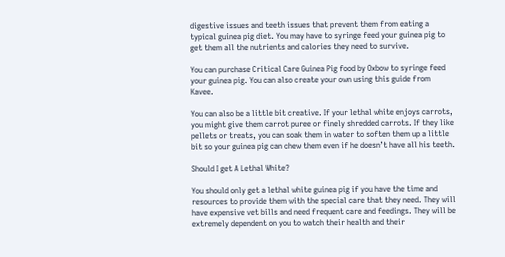digestive issues and teeth issues that prevent them from eating a typical guinea pig diet. You may have to syringe feed your guinea pig to get them all the nutrients and calories they need to survive.

You can purchase Critical Care Guinea Pig food by Oxbow to syringe feed your guinea pig. You can also create your own using this guide from Kavee.

You can also be a little bit creative. If your lethal white enjoys carrots, you might give them carrot puree or finely shredded carrots. If they like pellets or treats, you can soak them in water to soften them up a little bit so your guinea pig can chew them even if he doesn’t have all his teeth.

Should I get A Lethal White?

You should only get a lethal white guinea pig if you have the time and resources to provide them with the special care that they need. They will have expensive vet bills and need frequent care and feedings. They will be extremely dependent on you to watch their health and their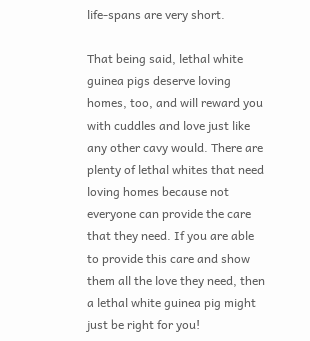life-spans are very short.

That being said, lethal white guinea pigs deserve loving homes, too, and will reward you with cuddles and love just like any other cavy would. There are plenty of lethal whites that need loving homes because not everyone can provide the care that they need. If you are able to provide this care and show them all the love they need, then a lethal white guinea pig might just be right for you!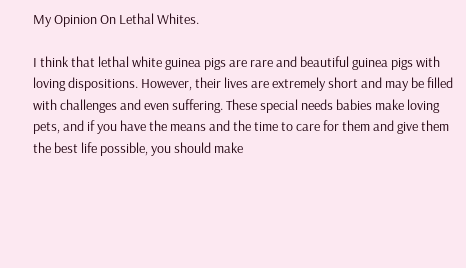My Opinion On Lethal Whites.

I think that lethal white guinea pigs are rare and beautiful guinea pigs with loving dispositions. However, their lives are extremely short and may be filled with challenges and even suffering. These special needs babies make loving pets, and if you have the means and the time to care for them and give them the best life possible, you should make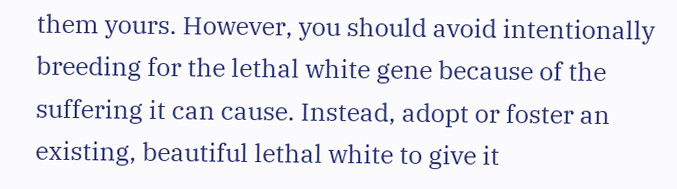them yours. However, you should avoid intentionally breeding for the lethal white gene because of the suffering it can cause. Instead, adopt or foster an existing, beautiful lethal white to give it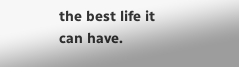the best life it can have.